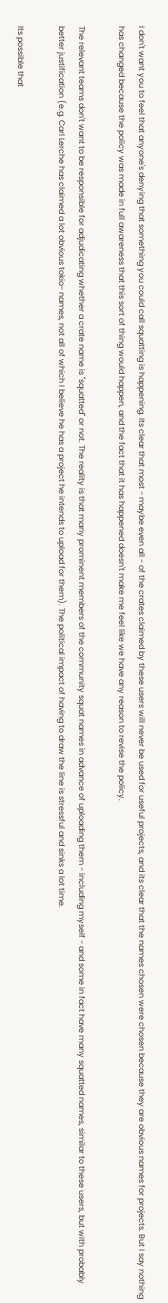I don't want you to feel that anyone's denying that something you could call squatting is happening. Its clear that most - maybe even all - of the crates claimed by these users will never be used for useful projects, and its clear that the names chosen were chosen because they are obvious names for projects. But I say nothing has changed because the policy was made in full awareness that this sort of thing would happen, and the fact that it has happened doesn't make me feel like we have any reason to revise the policy.

The relevant teams don't want to be responsible for adjudicating whether a crate name is "squatted" or not. The reality is that many prominent members of the community squat names in advance of uploading them - including myself - and some in fact have many squatted names, similar to these users, but with probably better justification (e.g. Carl Lerche has claimed a lot obvious tokio- names, not all of which I believe he has a project he intends to upload for them). The political impact of having to draw the line is stressful and sinks a lot time.

Its possible that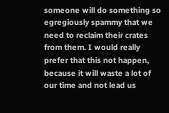someone will do something so egregiously spammy that we need to reclaim their crates from them. I would really prefer that this not happen, because it will waste a lot of our time and not lead us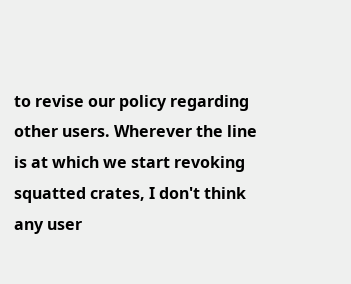to revise our policy regarding other users. Wherever the line is at which we start revoking squatted crates, I don't think any user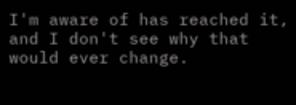I'm aware of has reached it, and I don't see why that would ever change.